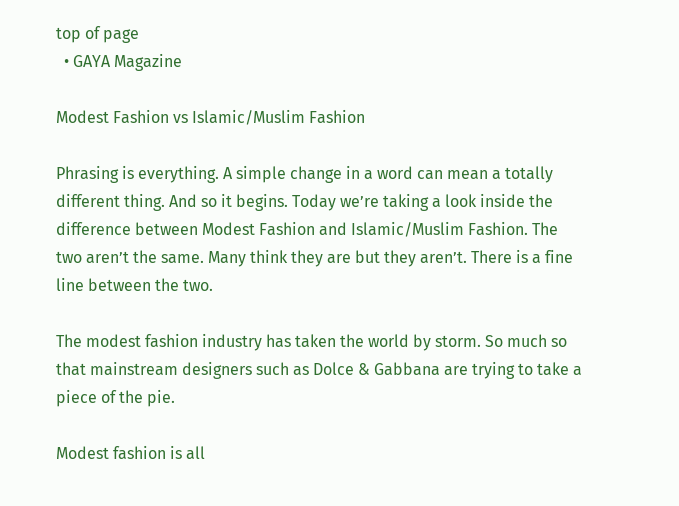top of page
  • GAYA Magazine

Modest Fashion vs Islamic/Muslim Fashion

Phrasing is everything. A simple change in a word can mean a totally different thing. And so it begins. Today we’re taking a look inside the difference between Modest Fashion and Islamic/Muslim Fashion. The two aren’t the same. Many think they are but they aren’t. There is a fine line between the two.

The modest fashion industry has taken the world by storm. So much so that mainstream designers such as Dolce & Gabbana are trying to take a piece of the pie.

Modest fashion is all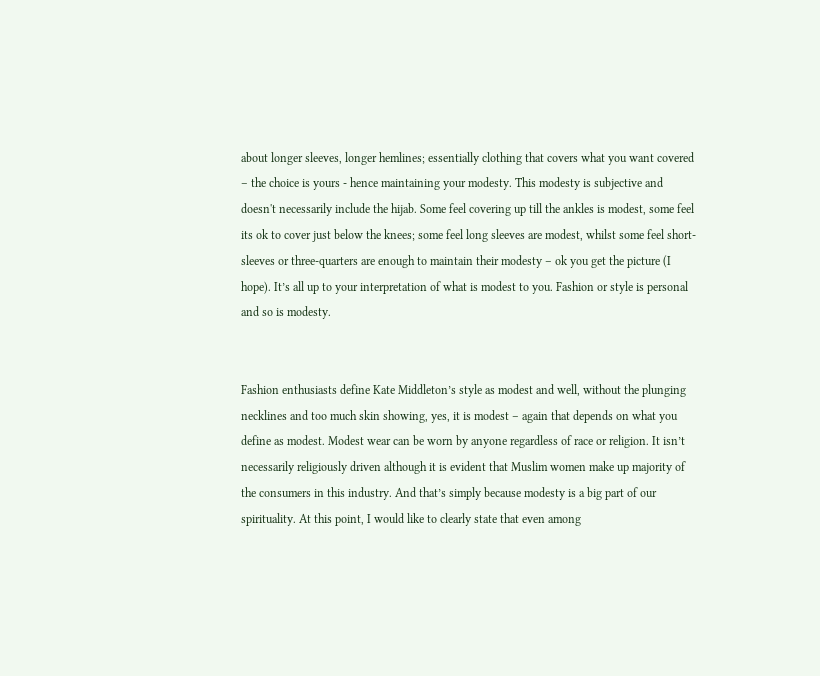about longer sleeves, longer hemlines; essentially clothing that covers what you want covered – the choice is yours - hence maintaining your modesty. This modesty is subjective and doesn't necessarily include the hijab. Some feel covering up till the ankles is modest, some feel its ok to cover just below the knees; some feel long sleeves are modest, whilst some feel short-sleeves or three-quarters are enough to maintain their modesty – ok you get the picture (I hope). It’s all up to your interpretation of what is modest to you. Fashion or style is personal and so is modesty.


Fashion enthusiasts define Kate Middleton’s style as modest and well, without the plunging necklines and too much skin showing, yes, it is modest – again that depends on what you define as modest. Modest wear can be worn by anyone regardless of race or religion. It isn’t necessarily religiously driven although it is evident that Muslim women make up majority of the consumers in this industry. And that’s simply because modesty is a big part of our spirituality. At this point, I would like to clearly state that even among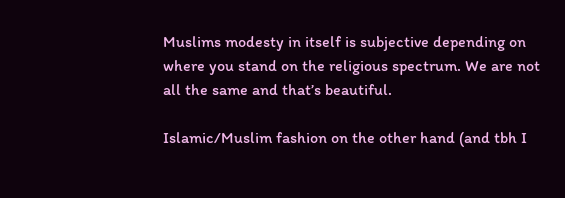Muslims modesty in itself is subjective depending on where you stand on the religious spectrum. We are not all the same and that’s beautiful.

Islamic/Muslim fashion on the other hand (and tbh I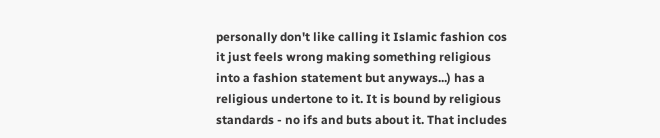personally don't like calling it Islamic fashion cos it just feels wrong making something religious into a fashion statement but anyways...) has a religious undertone to it. It is bound by religious standards - no ifs and buts about it. That includes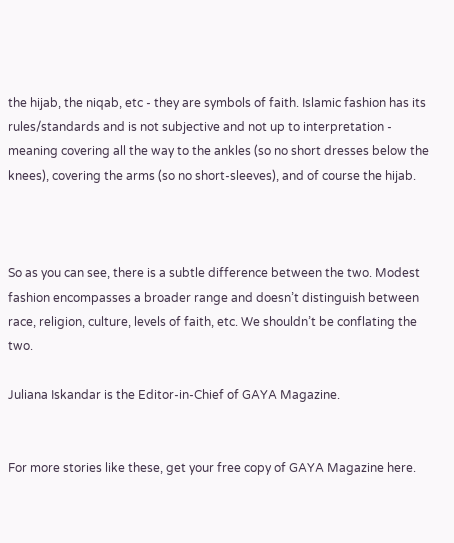the hijab, the niqab, etc - they are symbols of faith. Islamic fashion has its rules/standards and is not subjective and not up to interpretation - meaning covering all the way to the ankles (so no short dresses below the knees), covering the arms (so no short-sleeves), and of course the hijab.



So as you can see, there is a subtle difference between the two. Modest fashion encompasses a broader range and doesn’t distinguish between race, religion, culture, levels of faith, etc. We shouldn’t be conflating the two.

Juliana Iskandar is the Editor-in-Chief of GAYA Magazine.


For more stories like these, get your free copy of GAYA Magazine here.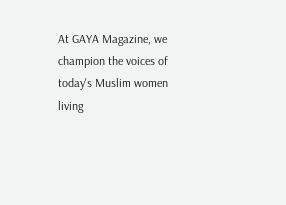At GAYA Magazine, we champion the voices of today's Muslim women living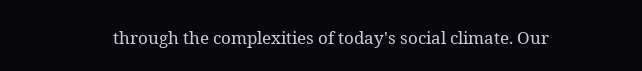through the complexities of today's social climate. Our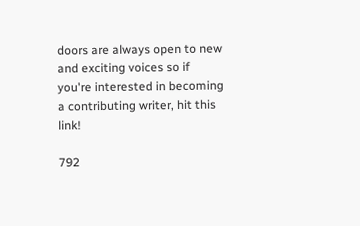doors are always open to new and exciting voices so if you're interested in becoming a contributing writer, hit this link!

792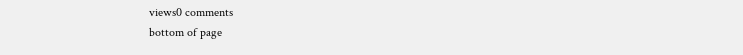views0 comments
bottom of page